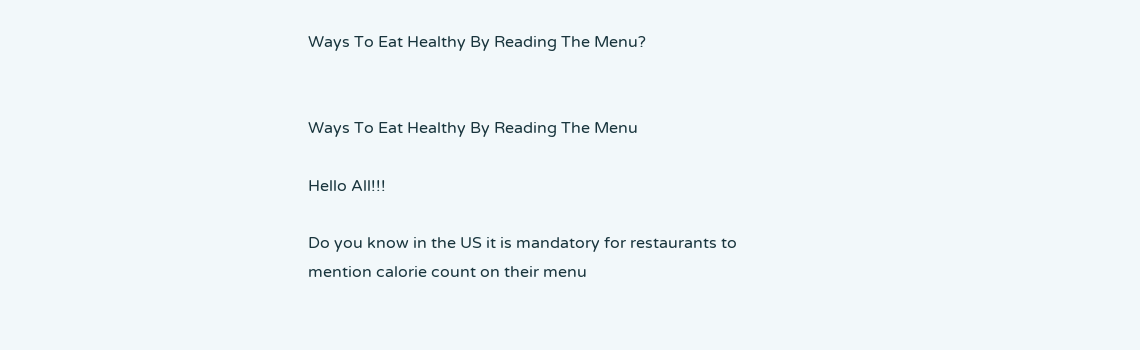Ways To Eat Healthy By Reading The Menu?


Ways To Eat Healthy By Reading The Menu

Hello All!!!

Do you know in the US it is mandatory for restaurants to mention calorie count on their menu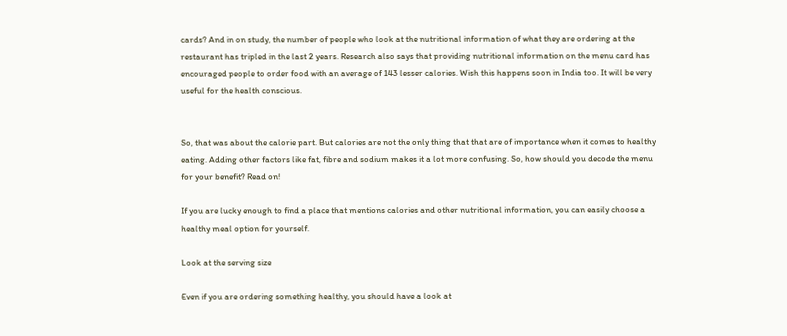cards? And in on study, the number of people who look at the nutritional information of what they are ordering at the restaurant has tripled in the last 2 years. Research also says that providing nutritional information on the menu card has encouraged people to order food with an average of 143 lesser calories. Wish this happens soon in India too. It will be very useful for the health conscious.


So, that was about the calorie part. But calories are not the only thing that that are of importance when it comes to healthy eating. Adding other factors like fat, fibre and sodium makes it a lot more confusing. So, how should you decode the menu for your benefit? Read on!

If you are lucky enough to find a place that mentions calories and other nutritional information, you can easily choose a healthy meal option for yourself.

Look at the serving size

Even if you are ordering something healthy, you should have a look at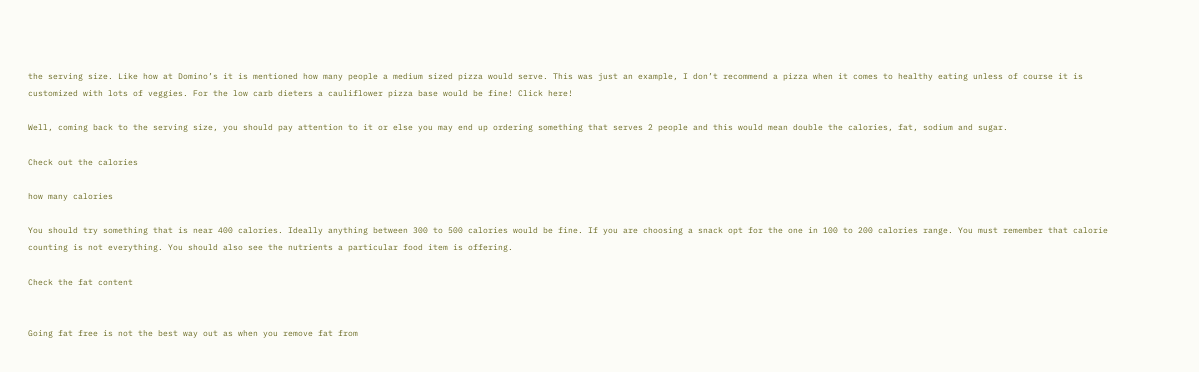the serving size. Like how at Domino’s it is mentioned how many people a medium sized pizza would serve. This was just an example, I don’t recommend a pizza when it comes to healthy eating unless of course it is customized with lots of veggies. For the low carb dieters a cauliflower pizza base would be fine! Click here!

Well, coming back to the serving size, you should pay attention to it or else you may end up ordering something that serves 2 people and this would mean double the calories, fat, sodium and sugar.

Check out the calories

how many calories

You should try something that is near 400 calories. Ideally anything between 300 to 500 calories would be fine. If you are choosing a snack opt for the one in 100 to 200 calories range. You must remember that calorie counting is not everything. You should also see the nutrients a particular food item is offering.

Check the fat content


Going fat free is not the best way out as when you remove fat from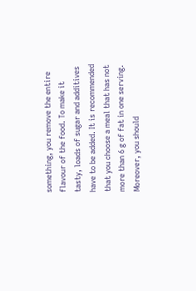something, you remove the entire flavour of the food. To make it tasty, loads of sugar and additives have to be added. It is recommended that you choose a meal that has not more than 6 g of fat in one serving. Moreover, you should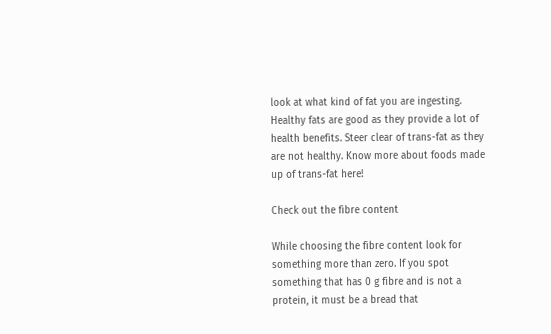look at what kind of fat you are ingesting. Healthy fats are good as they provide a lot of health benefits. Steer clear of trans-fat as they are not healthy. Know more about foods made up of trans-fat here!

Check out the fibre content

While choosing the fibre content look for something more than zero. If you spot something that has 0 g fibre and is not a protein, it must be a bread that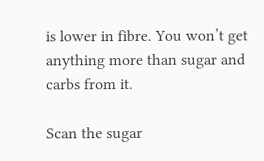is lower in fibre. You won’t get anything more than sugar and carbs from it.

Scan the sugar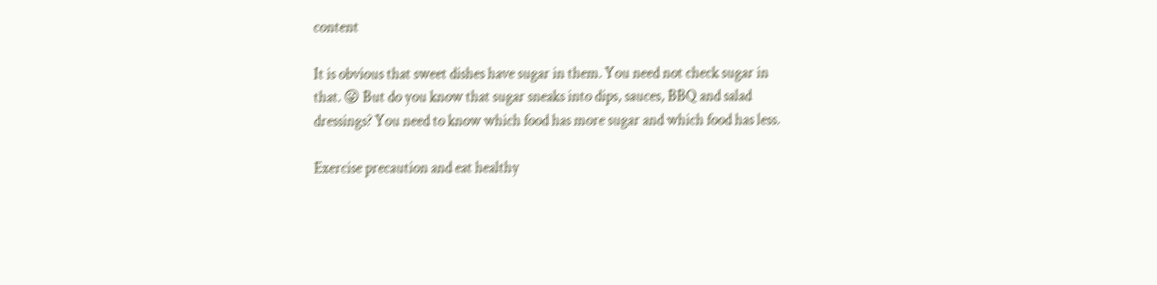content

It is obvious that sweet dishes have sugar in them. You need not check sugar in that. 😛 But do you know that sugar sneaks into dips, sauces, BBQ and salad dressings? You need to know which food has more sugar and which food has less.

Exercise precaution and eat healthy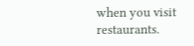when you visit restaurants.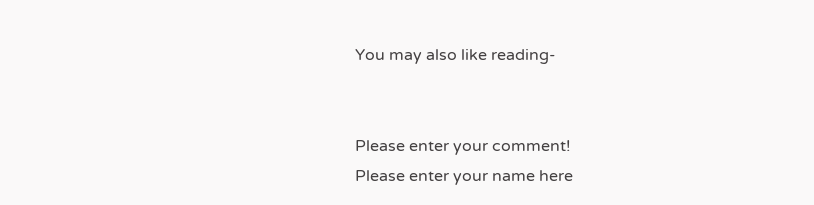You may also like reading-


Please enter your comment!
Please enter your name here